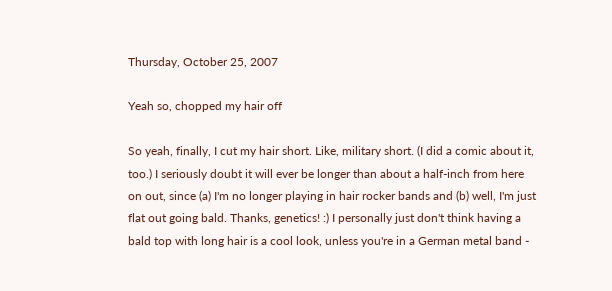Thursday, October 25, 2007

Yeah so, chopped my hair off

So yeah, finally, I cut my hair short. Like, military short. (I did a comic about it, too.) I seriously doubt it will ever be longer than about a half-inch from here on out, since (a) I'm no longer playing in hair rocker bands and (b) well, I'm just flat out going bald. Thanks, genetics! :) I personally just don't think having a bald top with long hair is a cool look, unless you're in a German metal band -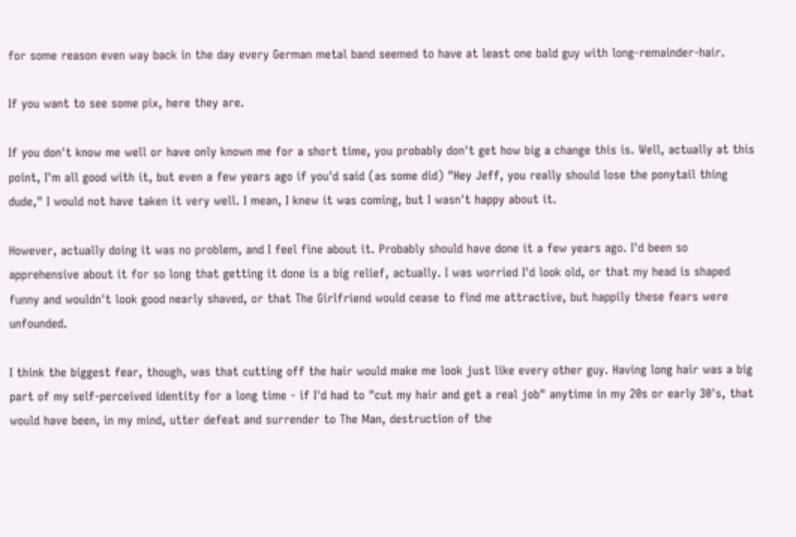for some reason even way back in the day every German metal band seemed to have at least one bald guy with long-remainder-hair.

If you want to see some pix, here they are.

If you don't know me well or have only known me for a short time, you probably don't get how big a change this is. Well, actually at this point, I'm all good with it, but even a few years ago if you'd said (as some did) "Hey Jeff, you really should lose the ponytail thing dude," I would not have taken it very well. I mean, I knew it was coming, but I wasn't happy about it.

However, actually doing it was no problem, and I feel fine about it. Probably should have done it a few years ago. I'd been so apprehensive about it for so long that getting it done is a big relief, actually. I was worried I'd look old, or that my head is shaped funny and wouldn't look good nearly shaved, or that The Girlfriend would cease to find me attractive, but happily these fears were unfounded.

I think the biggest fear, though, was that cutting off the hair would make me look just like every other guy. Having long hair was a big part of my self-perceived identity for a long time - if I'd had to "cut my hair and get a real job" anytime in my 20s or early 30's, that would have been, in my mind, utter defeat and surrender to The Man, destruction of the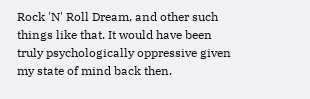Rock 'N' Roll Dream, and other such things like that. It would have been truly psychologically oppressive given my state of mind back then.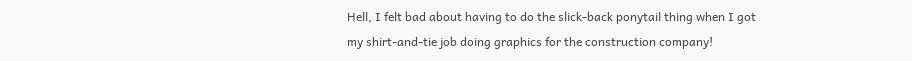Hell, I felt bad about having to do the slick-back ponytail thing when I got my shirt-and-tie job doing graphics for the construction company!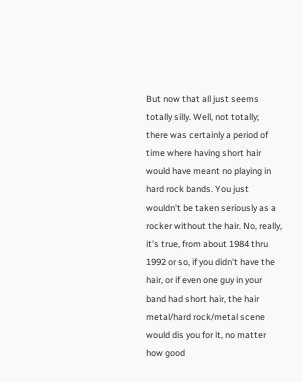But now that all just seems totally silly. Well, not totally; there was certainly a period of time where having short hair would have meant no playing in hard rock bands. You just wouldn't be taken seriously as a rocker without the hair. No, really, it's true, from about 1984 thru 1992 or so, if you didn't have the hair, or if even one guy in your band had short hair, the hair metal/hard rock/metal scene would dis you for it, no matter how good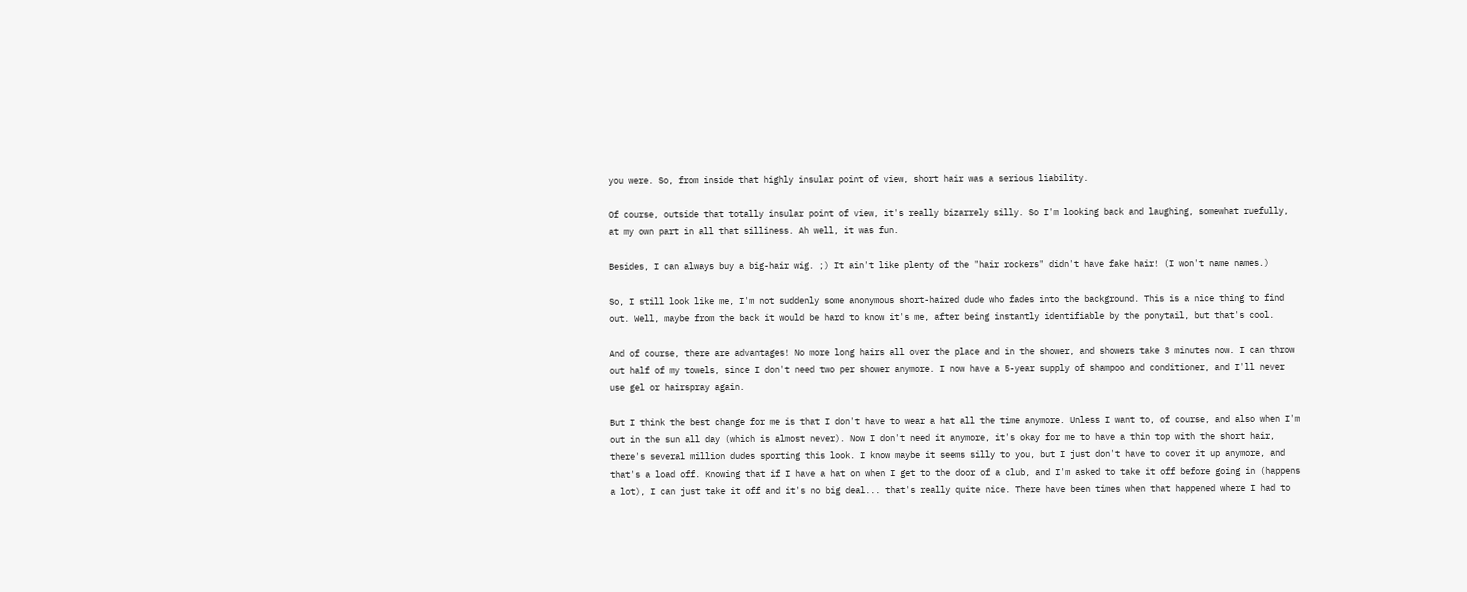you were. So, from inside that highly insular point of view, short hair was a serious liability.

Of course, outside that totally insular point of view, it's really bizarrely silly. So I'm looking back and laughing, somewhat ruefully, at my own part in all that silliness. Ah well, it was fun.

Besides, I can always buy a big-hair wig. ;) It ain't like plenty of the "hair rockers" didn't have fake hair! (I won't name names.)

So, I still look like me, I'm not suddenly some anonymous short-haired dude who fades into the background. This is a nice thing to find out. Well, maybe from the back it would be hard to know it's me, after being instantly identifiable by the ponytail, but that's cool.

And of course, there are advantages! No more long hairs all over the place and in the shower, and showers take 3 minutes now. I can throw out half of my towels, since I don't need two per shower anymore. I now have a 5-year supply of shampoo and conditioner, and I'll never use gel or hairspray again.

But I think the best change for me is that I don't have to wear a hat all the time anymore. Unless I want to, of course, and also when I'm out in the sun all day (which is almost never). Now I don't need it anymore, it's okay for me to have a thin top with the short hair, there's several million dudes sporting this look. I know maybe it seems silly to you, but I just don't have to cover it up anymore, and that's a load off. Knowing that if I have a hat on when I get to the door of a club, and I'm asked to take it off before going in (happens a lot), I can just take it off and it's no big deal... that's really quite nice. There have been times when that happened where I had to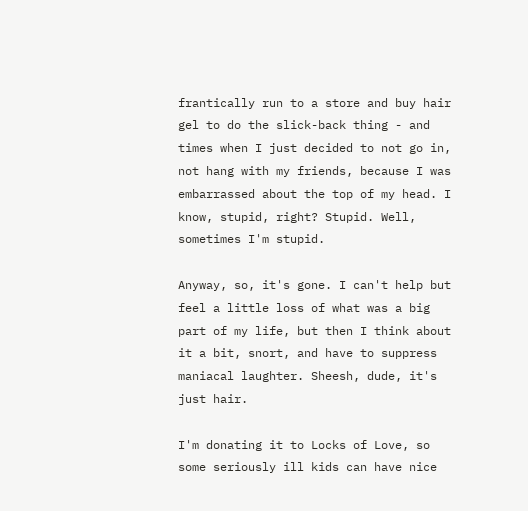frantically run to a store and buy hair gel to do the slick-back thing - and times when I just decided to not go in, not hang with my friends, because I was embarrassed about the top of my head. I know, stupid, right? Stupid. Well, sometimes I'm stupid.

Anyway, so, it's gone. I can't help but feel a little loss of what was a big part of my life, but then I think about it a bit, snort, and have to suppress maniacal laughter. Sheesh, dude, it's just hair.

I'm donating it to Locks of Love, so some seriously ill kids can have nice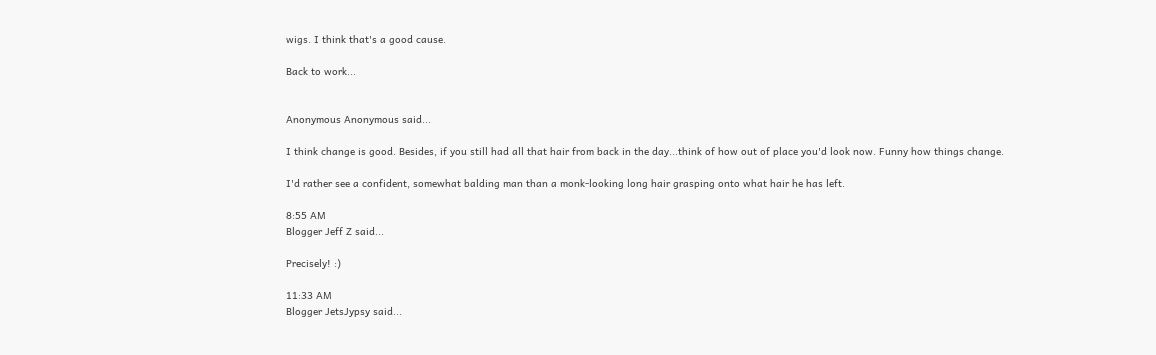wigs. I think that's a good cause.

Back to work...


Anonymous Anonymous said...

I think change is good. Besides, if you still had all that hair from back in the day...think of how out of place you'd look now. Funny how things change.

I'd rather see a confident, somewhat balding man than a monk-looking long hair grasping onto what hair he has left.

8:55 AM
Blogger Jeff Z said...

Precisely! :)

11:33 AM
Blogger JetsJypsy said...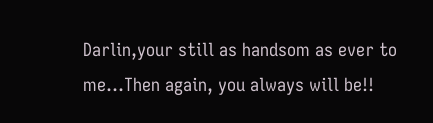Darlin,your still as handsom as ever to me...Then again, you always will be!!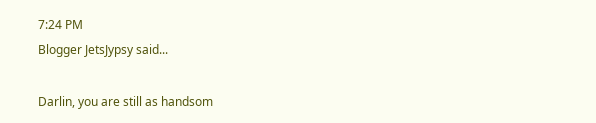7:24 PM
Blogger JetsJypsy said...

Darlin, you are still as handsom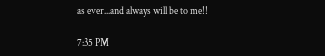as ever...and always will be to me!!

7:35 PM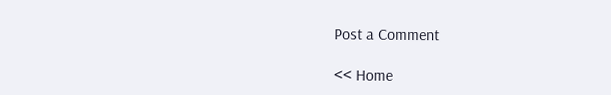Post a Comment

<< Home